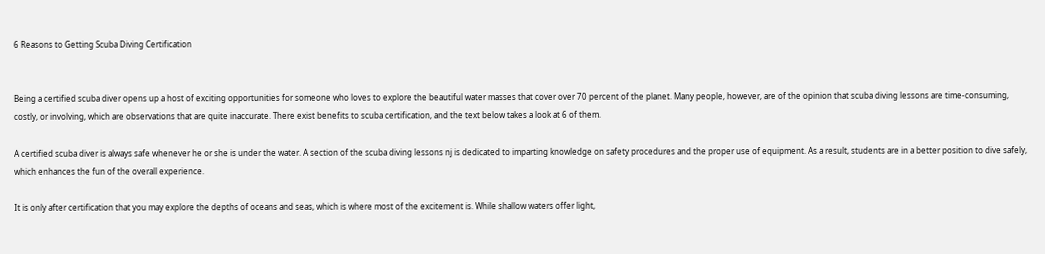6 Reasons to Getting Scuba Diving Certification


Being a certified scuba diver opens up a host of exciting opportunities for someone who loves to explore the beautiful water masses that cover over 70 percent of the planet. Many people, however, are of the opinion that scuba diving lessons are time-consuming, costly, or involving, which are observations that are quite inaccurate. There exist benefits to scuba certification, and the text below takes a look at 6 of them.

A certified scuba diver is always safe whenever he or she is under the water. A section of the scuba diving lessons nj is dedicated to imparting knowledge on safety procedures and the proper use of equipment. As a result, students are in a better position to dive safely, which enhances the fun of the overall experience.

It is only after certification that you may explore the depths of oceans and seas, which is where most of the excitement is. While shallow waters offer light,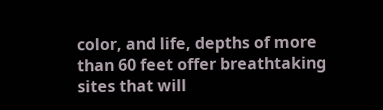color, and life, depths of more than 60 feet offer breathtaking sites that will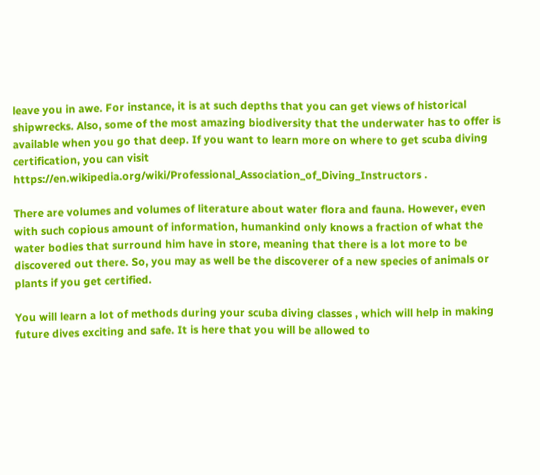leave you in awe. For instance, it is at such depths that you can get views of historical shipwrecks. Also, some of the most amazing biodiversity that the underwater has to offer is available when you go that deep. If you want to learn more on where to get scuba diving certification, you can visit https://en.wikipedia.org/wiki/Professional_Association_of_Diving_Instructors .

There are volumes and volumes of literature about water flora and fauna. However, even with such copious amount of information, humankind only knows a fraction of what the water bodies that surround him have in store, meaning that there is a lot more to be discovered out there. So, you may as well be the discoverer of a new species of animals or plants if you get certified.

You will learn a lot of methods during your scuba diving classes , which will help in making future dives exciting and safe. It is here that you will be allowed to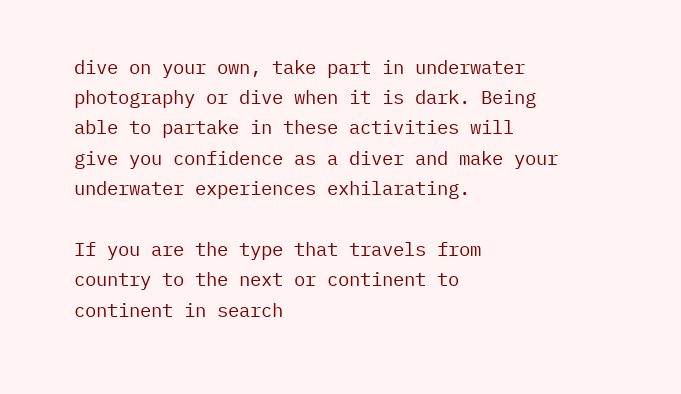dive on your own, take part in underwater photography or dive when it is dark. Being able to partake in these activities will give you confidence as a diver and make your underwater experiences exhilarating.

If you are the type that travels from country to the next or continent to continent in search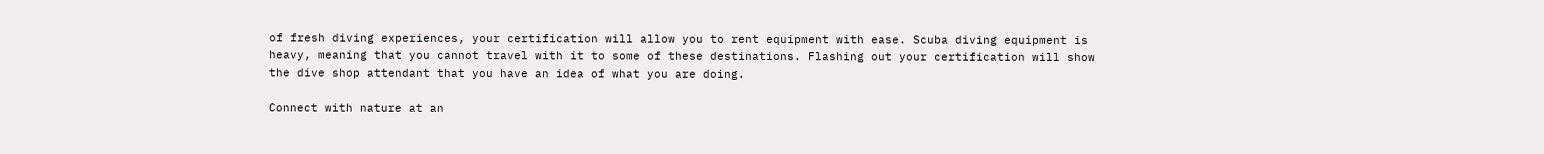of fresh diving experiences, your certification will allow you to rent equipment with ease. Scuba diving equipment is heavy, meaning that you cannot travel with it to some of these destinations. Flashing out your certification will show the dive shop attendant that you have an idea of what you are doing.

Connect with nature at an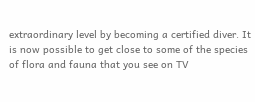extraordinary level by becoming a certified diver. It is now possible to get close to some of the species of flora and fauna that you see on TV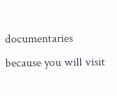documentaries because you will visit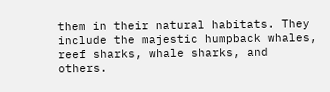them in their natural habitats. They include the majestic humpback whales, reef sharks, whale sharks, and others.